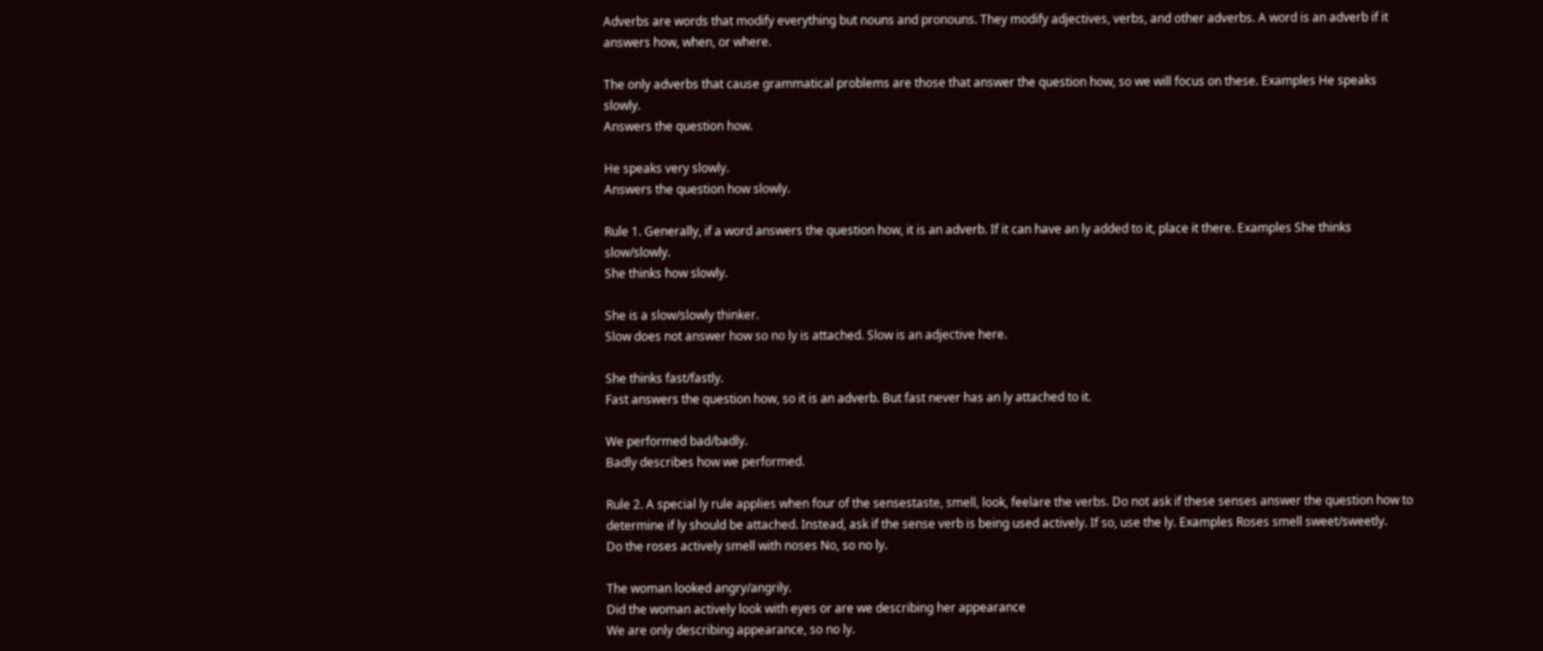Adverbs are words that modify everything but nouns and pronouns. They modify adjectives, verbs, and other adverbs. A word is an adverb if it answers how, when, or where.

The only adverbs that cause grammatical problems are those that answer the question how, so we will focus on these. Examples He speaks slowly.
Answers the question how.

He speaks very slowly.
Answers the question how slowly.

Rule 1. Generally, if a word answers the question how, it is an adverb. If it can have an ly added to it, place it there. Examples She thinks slow/slowly.
She thinks how slowly.

She is a slow/slowly thinker.
Slow does not answer how so no ly is attached. Slow is an adjective here.

She thinks fast/fastly.
Fast answers the question how, so it is an adverb. But fast never has an ly attached to it.

We performed bad/badly.
Badly describes how we performed.

Rule 2. A special ly rule applies when four of the sensestaste, smell, look, feelare the verbs. Do not ask if these senses answer the question how to determine if ly should be attached. Instead, ask if the sense verb is being used actively. If so, use the ly. Examples Roses smell sweet/sweetly.
Do the roses actively smell with noses No, so no ly.

The woman looked angry/angrily.
Did the woman actively look with eyes or are we describing her appearance
We are only describing appearance, so no ly.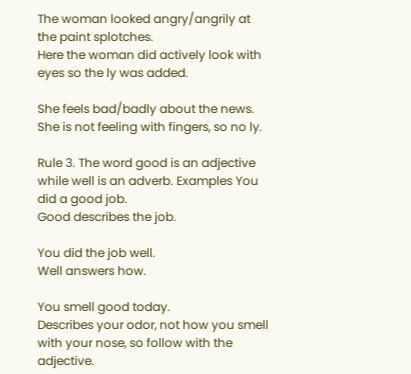The woman looked angry/angrily at the paint splotches.
Here the woman did actively look with eyes so the ly was added.

She feels bad/badly about the news.
She is not feeling with fingers, so no ly.

Rule 3. The word good is an adjective while well is an adverb. Examples You did a good job.
Good describes the job.

You did the job well.
Well answers how.

You smell good today.
Describes your odor, not how you smell with your nose, so follow with the adjective.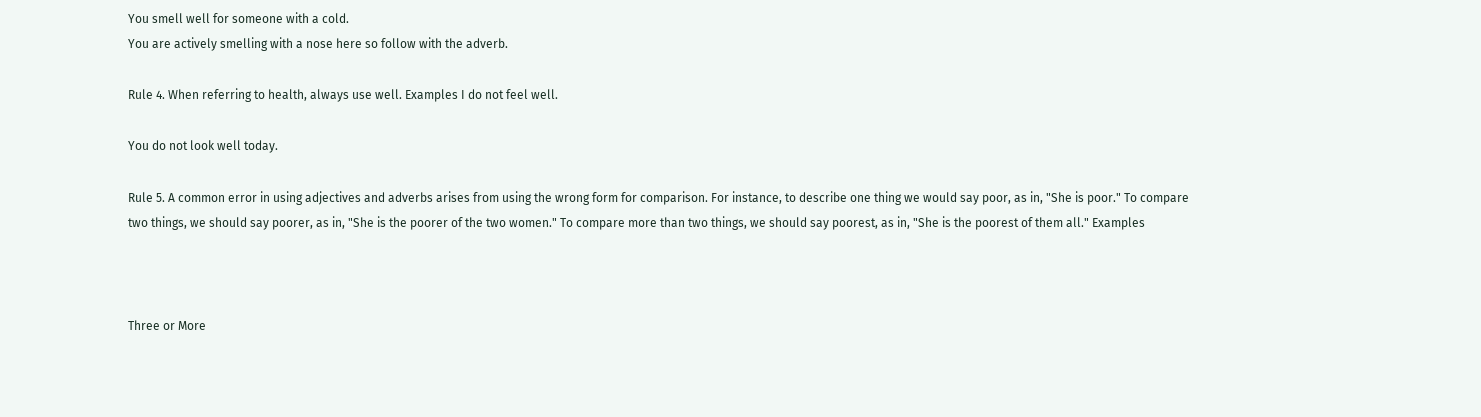You smell well for someone with a cold.
You are actively smelling with a nose here so follow with the adverb.

Rule 4. When referring to health, always use well. Examples I do not feel well.

You do not look well today.

Rule 5. A common error in using adjectives and adverbs arises from using the wrong form for comparison. For instance, to describe one thing we would say poor, as in, "She is poor." To compare two things, we should say poorer, as in, "She is the poorer of the two women." To compare more than two things, we should say poorest, as in, "She is the poorest of them all." Examples



Three or More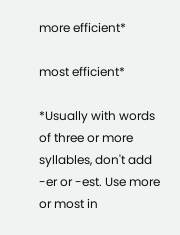more efficient*

most efficient*

*Usually with words of three or more syllables, don't add -er or -est. Use more or most in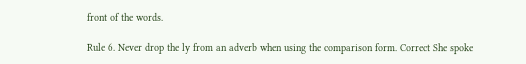front of the words.

Rule 6. Never drop the ly from an adverb when using the comparison form. Correct She spoke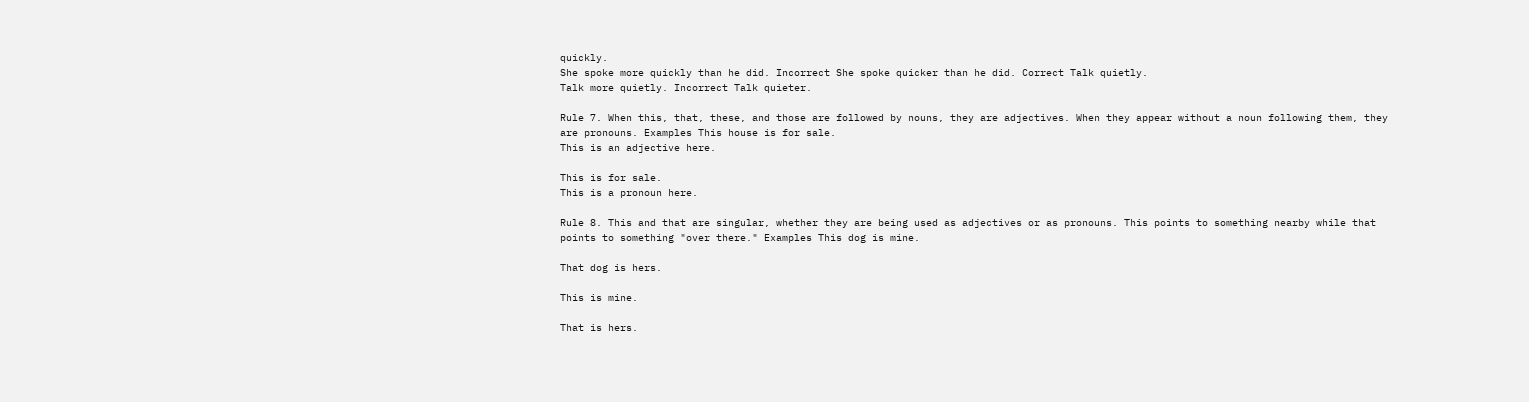quickly.
She spoke more quickly than he did. Incorrect She spoke quicker than he did. Correct Talk quietly.
Talk more quietly. Incorrect Talk quieter.

Rule 7. When this, that, these, and those are followed by nouns, they are adjectives. When they appear without a noun following them, they are pronouns. Examples This house is for sale.
This is an adjective here.

This is for sale.
This is a pronoun here.

Rule 8. This and that are singular, whether they are being used as adjectives or as pronouns. This points to something nearby while that points to something "over there." Examples This dog is mine.

That dog is hers.

This is mine.

That is hers.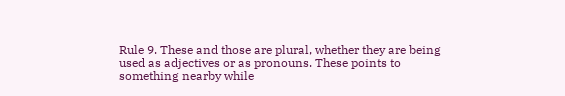Rule 9. These and those are plural, whether they are being used as adjectives or as pronouns. These points to something nearby while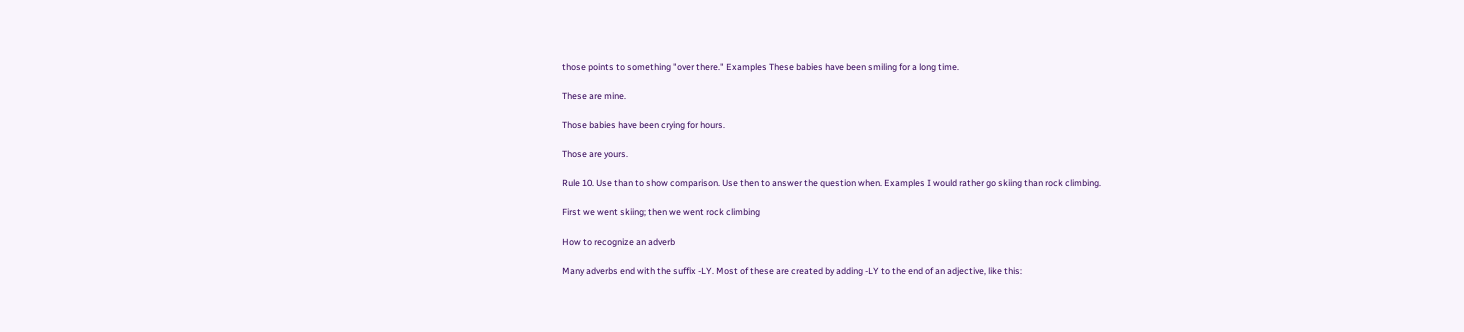those points to something "over there." Examples These babies have been smiling for a long time.

These are mine.

Those babies have been crying for hours.

Those are yours.

Rule 10. Use than to show comparison. Use then to answer the question when. Examples I would rather go skiing than rock climbing.

First we went skiing; then we went rock climbing

How to recognize an adverb

Many adverbs end with the suffix -LY. Most of these are created by adding -LY to the end of an adjective, like this: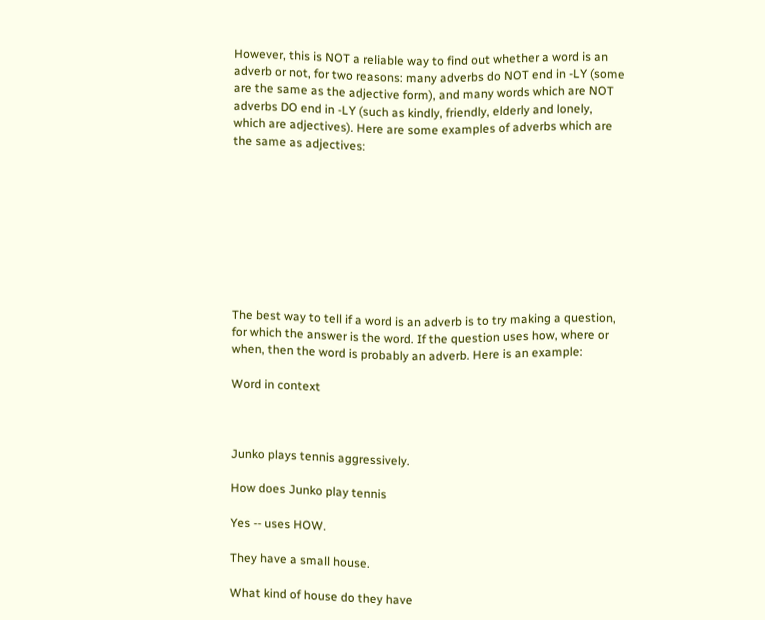However, this is NOT a reliable way to find out whether a word is an adverb or not, for two reasons: many adverbs do NOT end in -LY (some are the same as the adjective form), and many words which are NOT adverbs DO end in -LY (such as kindly, friendly, elderly and lonely, which are adjectives). Here are some examples of adverbs which are the same as adjectives:









The best way to tell if a word is an adverb is to try making a question, for which the answer is the word. If the question uses how, where or when, then the word is probably an adverb. Here is an example:

Word in context



Junko plays tennis aggressively.

How does Junko play tennis

Yes -- uses HOW.

They have a small house.

What kind of house do they have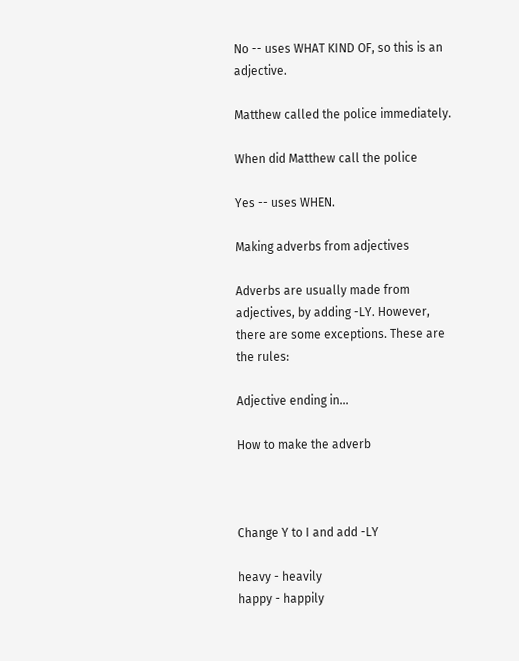No -- uses WHAT KIND OF, so this is an adjective.

Matthew called the police immediately.

When did Matthew call the police

Yes -- uses WHEN.

Making adverbs from adjectives

Adverbs are usually made from adjectives, by adding -LY. However, there are some exceptions. These are the rules:

Adjective ending in...

How to make the adverb



Change Y to I and add -LY

heavy - heavily
happy - happily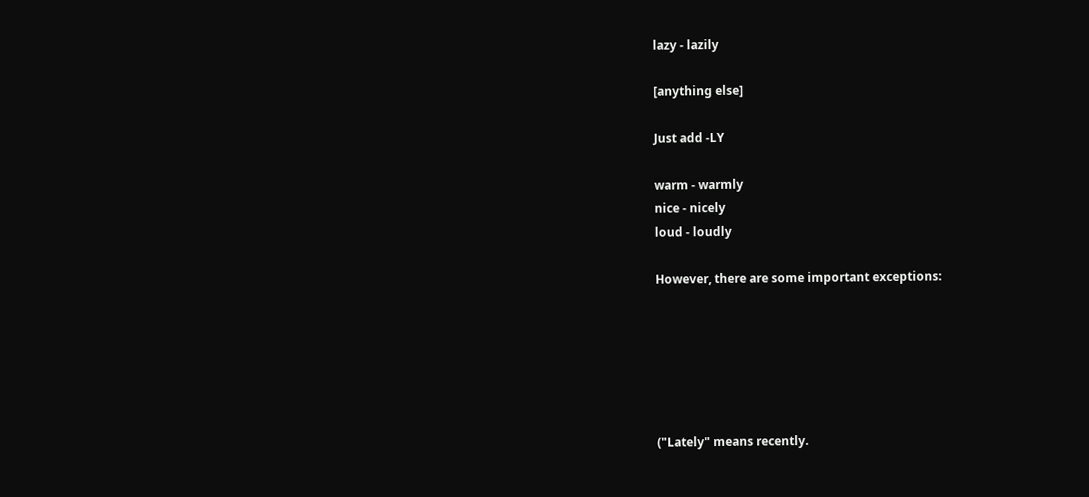lazy - lazily

[anything else]

Just add -LY

warm - warmly
nice - nicely
loud - loudly

However, there are some important exceptions:






("Lately" means recently.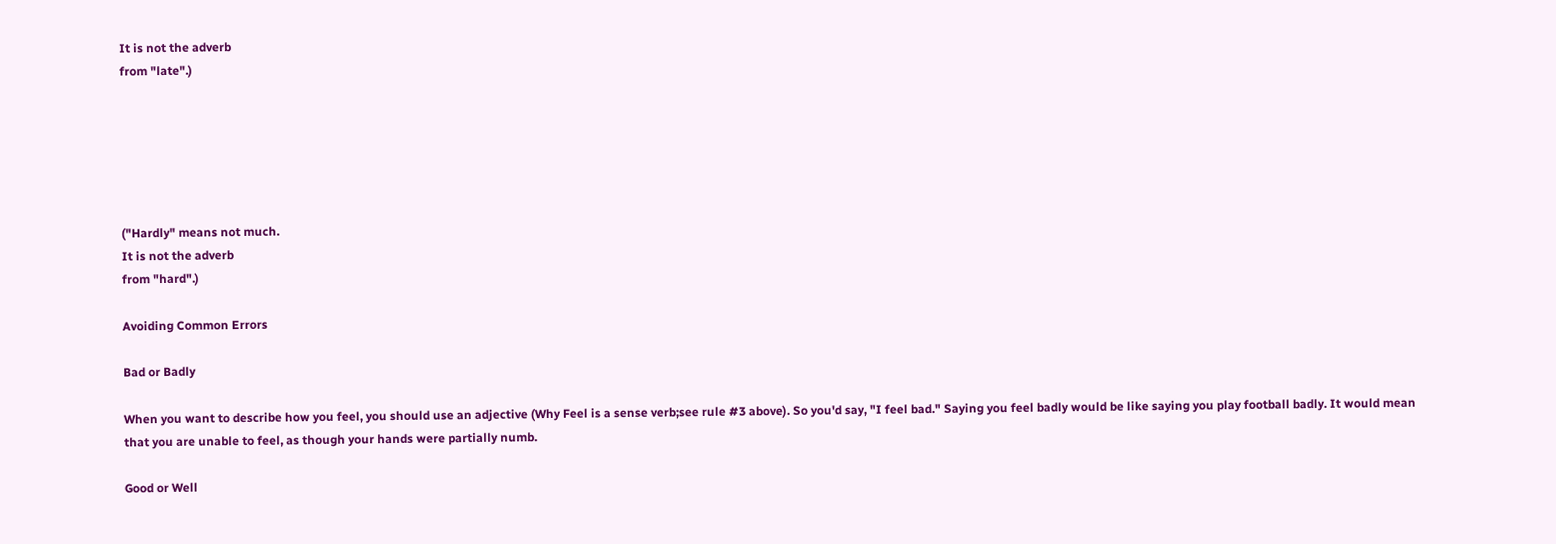It is not the adverb
from "late".)






("Hardly" means not much.
It is not the adverb
from "hard".)

Avoiding Common Errors

Bad or Badly

When you want to describe how you feel, you should use an adjective (Why Feel is a sense verb;see rule #3 above). So you'd say, "I feel bad." Saying you feel badly would be like saying you play football badly. It would mean that you are unable to feel, as though your hands were partially numb.

Good or Well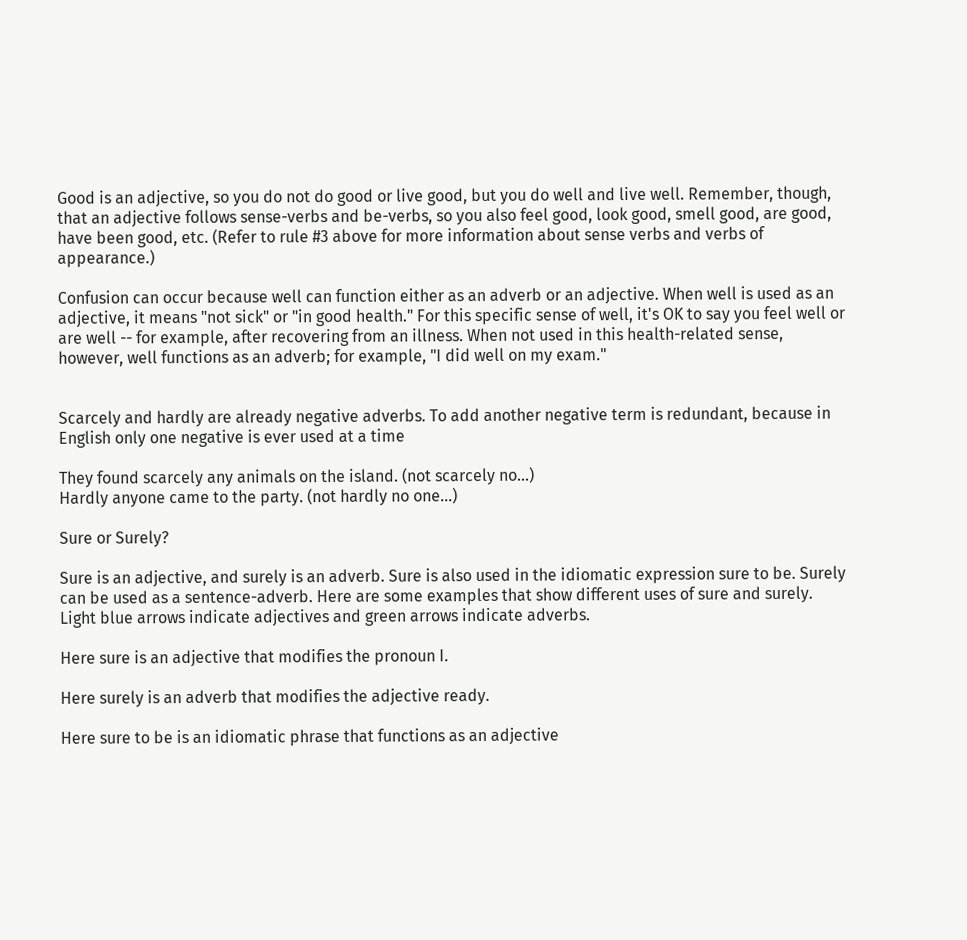Good is an adjective, so you do not do good or live good, but you do well and live well. Remember, though, that an adjective follows sense-verbs and be-verbs, so you also feel good, look good, smell good, are good, have been good, etc. (Refer to rule #3 above for more information about sense verbs and verbs of appearance.)

Confusion can occur because well can function either as an adverb or an adjective. When well is used as an adjective, it means "not sick" or "in good health." For this specific sense of well, it's OK to say you feel well or are well -- for example, after recovering from an illness. When not used in this health-related sense, however, well functions as an adverb; for example, "I did well on my exam."


Scarcely and hardly are already negative adverbs. To add another negative term is redundant, because in English only one negative is ever used at a time

They found scarcely any animals on the island. (not scarcely no...)
Hardly anyone came to the party. (not hardly no one...)

Sure or Surely?

Sure is an adjective, and surely is an adverb. Sure is also used in the idiomatic expression sure to be. Surely can be used as a sentence-adverb. Here are some examples that show different uses of sure and surely. Light blue arrows indicate adjectives and green arrows indicate adverbs.

Here sure is an adjective that modifies the pronoun I.

Here surely is an adverb that modifies the adjective ready.

Here sure to be is an idiomatic phrase that functions as an adjective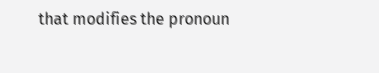that modifies the pronoun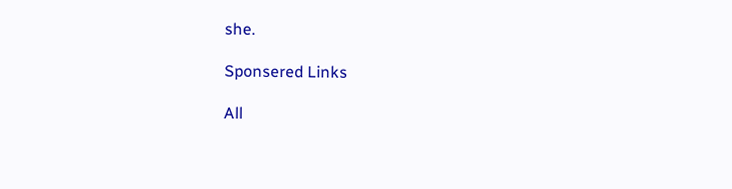she.

Sponsered Links

All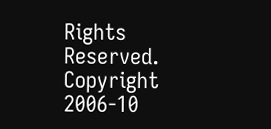Rights Reserved. Copyright 2006-10